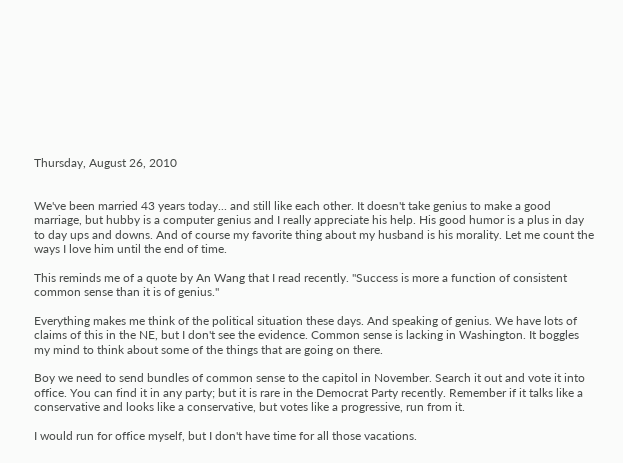Thursday, August 26, 2010


We've been married 43 years today... and still like each other. It doesn't take genius to make a good marriage, but hubby is a computer genius and I really appreciate his help. His good humor is a plus in day to day ups and downs. And of course my favorite thing about my husband is his morality. Let me count the ways I love him until the end of time.

This reminds me of a quote by An Wang that I read recently. "Success is more a function of consistent common sense than it is of genius."

Everything makes me think of the political situation these days. And speaking of genius. We have lots of claims of this in the NE, but I don't see the evidence. Common sense is lacking in Washington. It boggles my mind to think about some of the things that are going on there.

Boy we need to send bundles of common sense to the capitol in November. Search it out and vote it into office. You can find it in any party; but it is rare in the Democrat Party recently. Remember if it talks like a conservative and looks like a conservative, but votes like a progressive, run from it.

I would run for office myself, but I don't have time for all those vacations.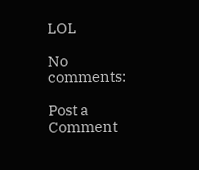LOL

No comments:

Post a Comment